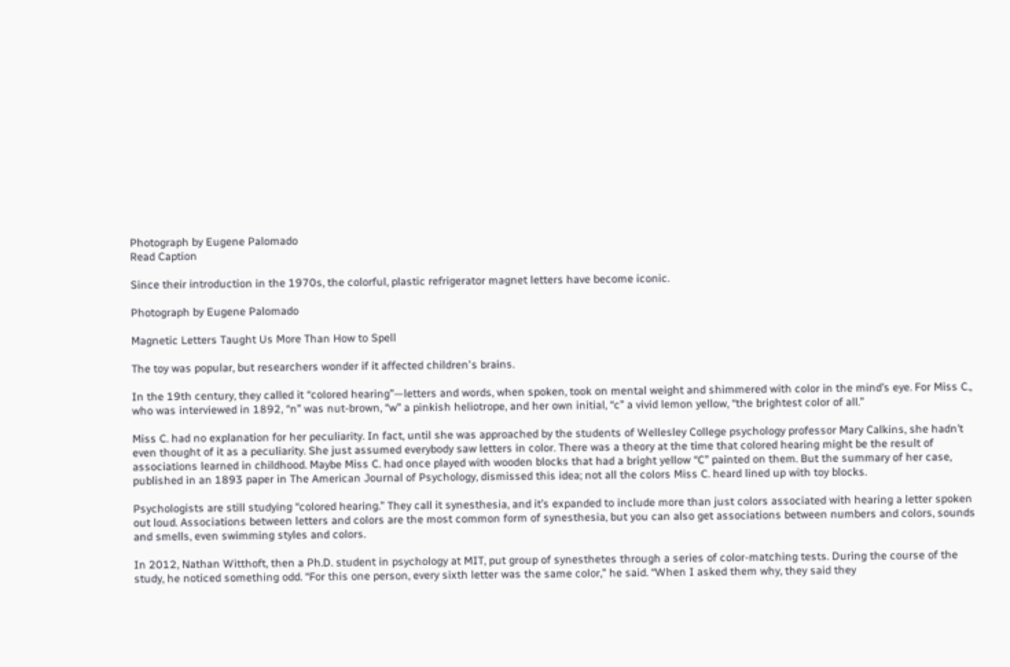Photograph by Eugene Palomado
Read Caption

Since their introduction in the 1970s, the colorful, plastic refrigerator magnet letters have become iconic.

Photograph by Eugene Palomado

Magnetic Letters Taught Us More Than How to Spell

The toy was popular, but researchers wonder if it affected children's brains.

In the 19th century, they called it “colored hearing”—letters and words, when spoken, took on mental weight and shimmered with color in the mind’s eye. For Miss C., who was interviewed in 1892, “n” was nut-brown, “w” a pinkish heliotrope, and her own initial, “c” a vivid lemon yellow, “the brightest color of all.”

Miss C. had no explanation for her peculiarity. In fact, until she was approached by the students of Wellesley College psychology professor Mary Calkins, she hadn’t even thought of it as a peculiarity. She just assumed everybody saw letters in color. There was a theory at the time that colored hearing might be the result of associations learned in childhood. Maybe Miss C. had once played with wooden blocks that had a bright yellow “C” painted on them. But the summary of her case, published in an 1893 paper in The American Journal of Psychology, dismissed this idea; not all the colors Miss C. heard lined up with toy blocks.

Psychologists are still studying “colored hearing.” They call it synesthesia, and it’s expanded to include more than just colors associated with hearing a letter spoken out loud. Associations between letters and colors are the most common form of synesthesia, but you can also get associations between numbers and colors, sounds and smells, even swimming styles and colors.

In 2012, Nathan Witthoft, then a Ph.D. student in psychology at MIT, put group of synesthetes through a series of color-matching tests. During the course of the study, he noticed something odd. “For this one person, every sixth letter was the same color,” he said. “When I asked them why, they said they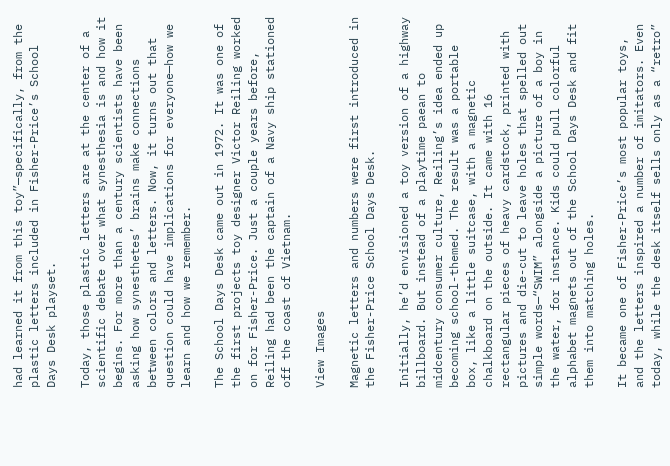had learned it from this toy”—specifically, from the plastic letters included in Fisher-Price’s School Days Desk playset.

Today, those plastic letters are at the center of a scientific debate over what synesthesia is and how it begins. For more than a century scientists have been asking how synesthetes’ brains make connections between colors and letters. Now, it turns out that question could have implications for everyone—how we learn and how we remember.

The School Days Desk came out in 1972. It was one of the first projects toy designer Victor Reiling worked on for Fisher-Price. Just a couple years before, Reiling had been the captain of a Navy ship stationed off the coast of Vietnam.

View Images

Magnetic letters and numbers were first introduced in the Fisher-Price School Days Desk.

Initially, he’d envisioned a toy version of a highway billboard. But instead of a playtime paean to midcentury consumer culture, Reiling’s idea ended up becoming school-themed. The result was a portable box, like a little suitcase, with a magnetic chalkboard on the outside. It came with 16 rectangular pieces of heavy cardstock, printed with pictures and die-cut to leave holes that spelled out simple words—“SWIM” alongside a picture of a boy in the water, for instance. Kids could pull colorful alphabet magnets out of the School Days Desk and fit them into matching holes.

It became one of Fisher-Price’s most popular toys, and the letters inspired a number of imitators. Even today, while the desk itself sells only as a “retro”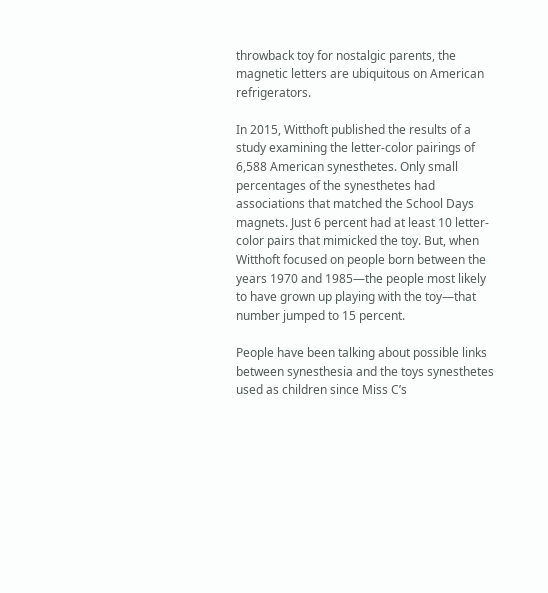throwback toy for nostalgic parents, the magnetic letters are ubiquitous on American refrigerators.

In 2015, Witthoft published the results of a study examining the letter-color pairings of 6,588 American synesthetes. Only small percentages of the synesthetes had associations that matched the School Days magnets. Just 6 percent had at least 10 letter-color pairs that mimicked the toy. But, when Witthoft focused on people born between the years 1970 and 1985—the people most likely to have grown up playing with the toy—that number jumped to 15 percent.

People have been talking about possible links between synesthesia and the toys synesthetes used as children since Miss C’s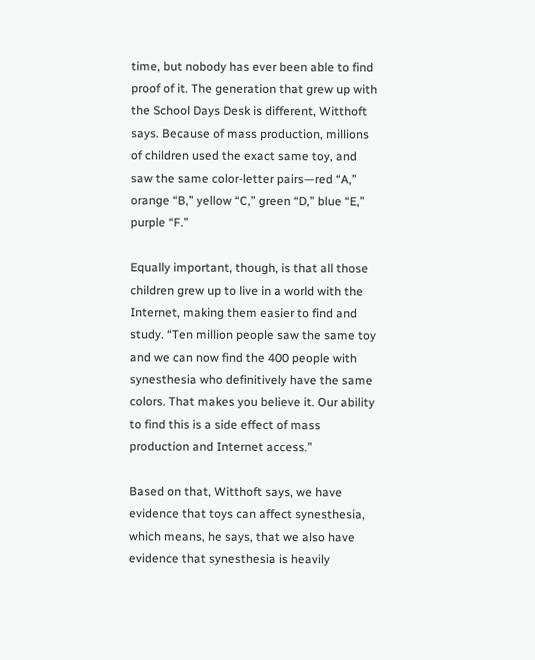time, but nobody has ever been able to find proof of it. The generation that grew up with the School Days Desk is different, Witthoft says. Because of mass production, millions of children used the exact same toy, and saw the same color-letter pairs—red “A,” orange “B,” yellow “C,” green “D,” blue “E,” purple “F.”

Equally important, though, is that all those children grew up to live in a world with the Internet, making them easier to find and study. “Ten million people saw the same toy and we can now find the 400 people with synesthesia who definitively have the same colors. That makes you believe it. Our ability to find this is a side effect of mass production and Internet access.”

Based on that, Witthoft says, we have evidence that toys can affect synesthesia, which means, he says, that we also have evidence that synesthesia is heavily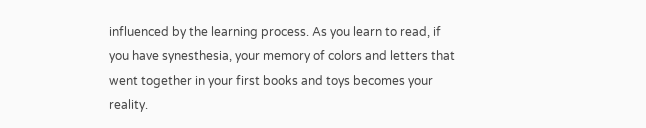influenced by the learning process. As you learn to read, if you have synesthesia, your memory of colors and letters that went together in your first books and toys becomes your reality.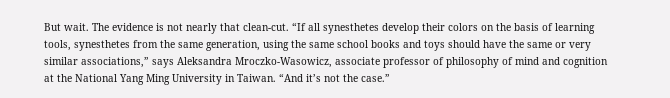But wait. The evidence is not nearly that clean-cut. “If all synesthetes develop their colors on the basis of learning tools, synesthetes from the same generation, using the same school books and toys should have the same or very similar associations,” says Aleksandra Mroczko-Wasowicz, associate professor of philosophy of mind and cognition at the National Yang Ming University in Taiwan. “And it’s not the case.”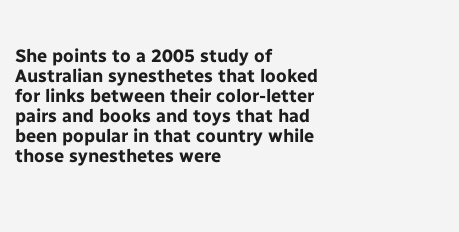She points to a 2005 study of Australian synesthetes that looked for links between their color-letter pairs and books and toys that had been popular in that country while those synesthetes were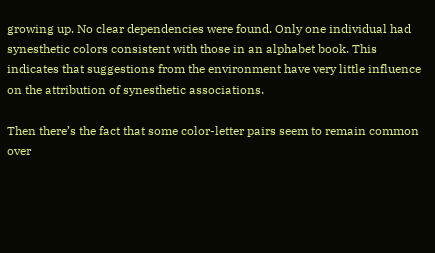growing up. No clear dependencies were found. Only one individual had synesthetic colors consistent with those in an alphabet book. This indicates that suggestions from the environment have very little influence on the attribution of synesthetic associations.

Then there’s the fact that some color-letter pairs seem to remain common over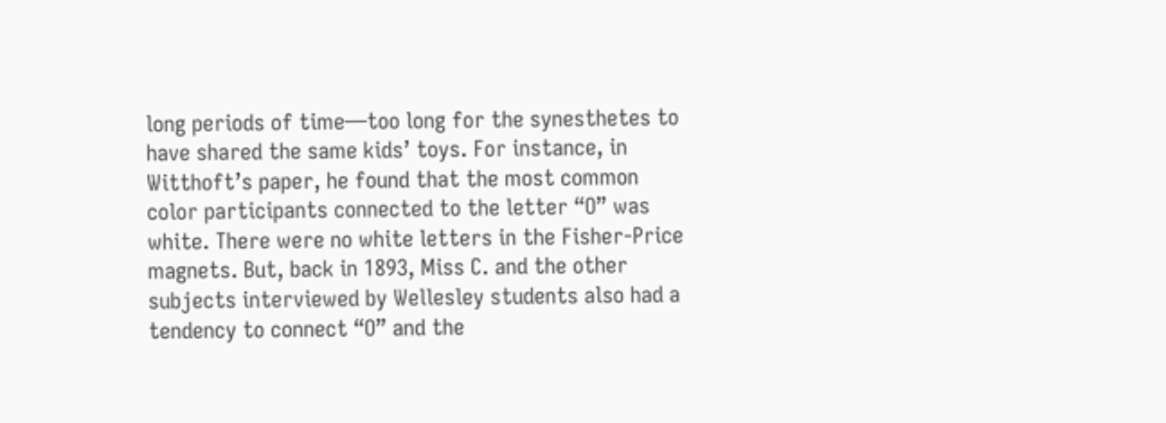long periods of time—too long for the synesthetes to have shared the same kids’ toys. For instance, in Witthoft’s paper, he found that the most common color participants connected to the letter “O” was white. There were no white letters in the Fisher-Price magnets. But, back in 1893, Miss C. and the other subjects interviewed by Wellesley students also had a tendency to connect “O” and the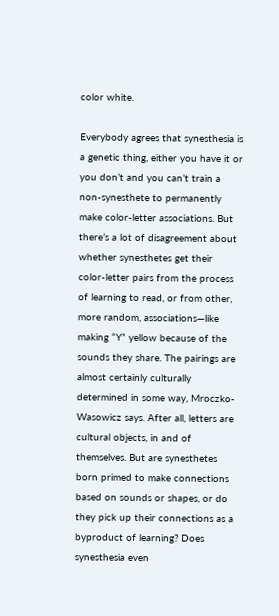color white.

Everybody agrees that synesthesia is a genetic thing, either you have it or you don’t and you can’t train a non-synesthete to permanently make color-letter associations. But there’s a lot of disagreement about whether synesthetes get their color-letter pairs from the process of learning to read, or from other, more random, associations—like making “Y” yellow because of the sounds they share. The pairings are almost certainly culturally determined in some way, Mroczko-Wasowicz says. After all, letters are cultural objects, in and of themselves. But are synesthetes born primed to make connections based on sounds or shapes, or do they pick up their connections as a byproduct of learning? Does synesthesia even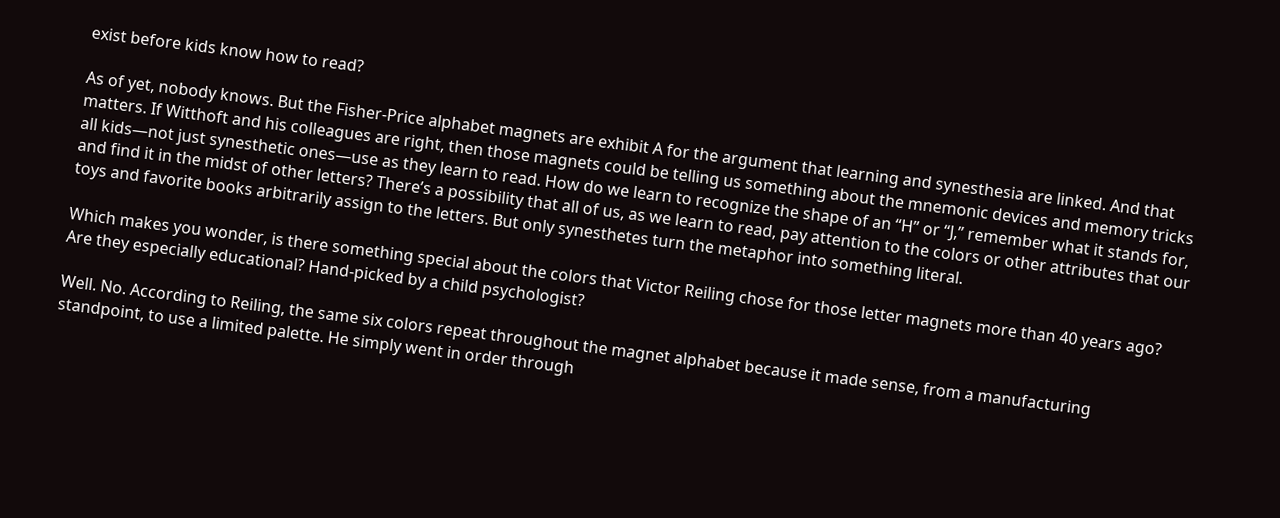exist before kids know how to read?

As of yet, nobody knows. But the Fisher-Price alphabet magnets are exhibit A for the argument that learning and synesthesia are linked. And that matters. If Witthoft and his colleagues are right, then those magnets could be telling us something about the mnemonic devices and memory tricks all kids—not just synesthetic ones—use as they learn to read. How do we learn to recognize the shape of an “H” or “J,” remember what it stands for, and find it in the midst of other letters? There’s a possibility that all of us, as we learn to read, pay attention to the colors or other attributes that our toys and favorite books arbitrarily assign to the letters. But only synesthetes turn the metaphor into something literal.

Which makes you wonder, is there something special about the colors that Victor Reiling chose for those letter magnets more than 40 years ago? Are they especially educational? Hand-picked by a child psychologist?

Well. No. According to Reiling, the same six colors repeat throughout the magnet alphabet because it made sense, from a manufacturing standpoint, to use a limited palette. He simply went in order through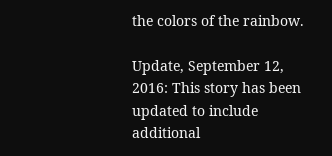the colors of the rainbow.

Update, September 12, 2016: This story has been updated to include additional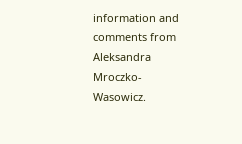information and comments from Aleksandra Mroczko-Wasowicz.